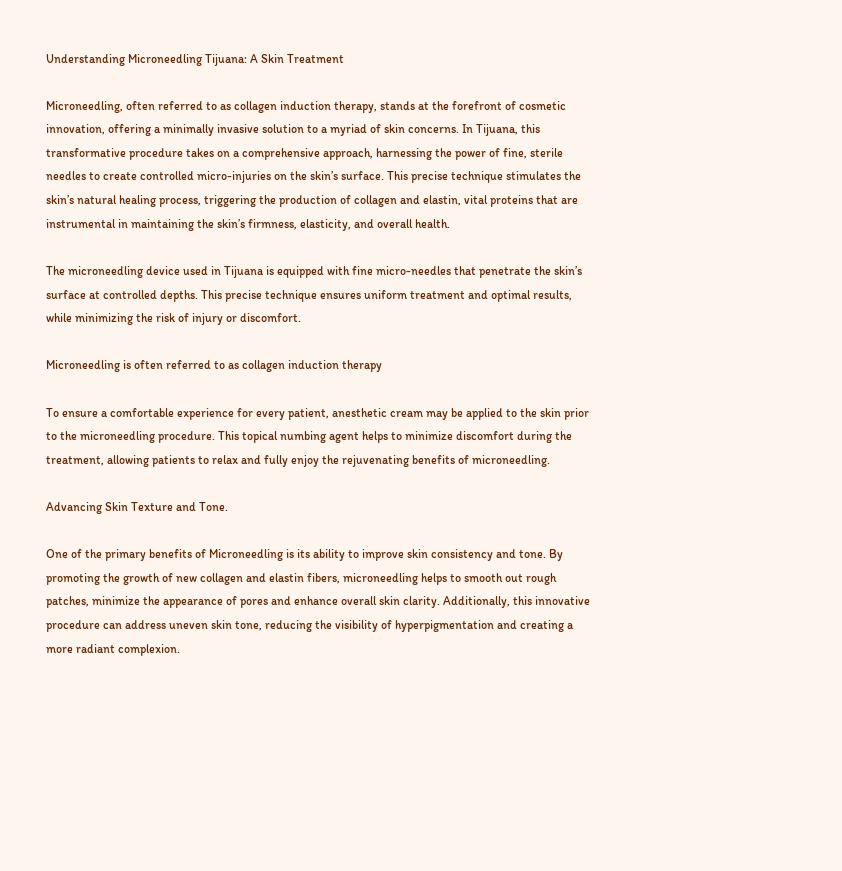Understanding Microneedling Tijuana: A Skin Treatment

Microneedling, often referred to as collagen induction therapy, stands at the forefront of cosmetic innovation, offering a minimally invasive solution to a myriad of skin concerns. In Tijuana, this transformative procedure takes on a comprehensive approach, harnessing the power of fine, sterile needles to create controlled micro-injuries on the skin’s surface. This precise technique stimulates the skin’s natural healing process, triggering the production of collagen and elastin, vital proteins that are instrumental in maintaining the skin’s firmness, elasticity, and overall health.

The microneedling device used in Tijuana is equipped with fine micro-needles that penetrate the skin’s surface at controlled depths. This precise technique ensures uniform treatment and optimal results, while minimizing the risk of injury or discomfort.

Microneedling is often referred to as collagen induction therapy

To ensure a comfortable experience for every patient, anesthetic cream may be applied to the skin prior to the microneedling procedure. This topical numbing agent helps to minimize discomfort during the treatment, allowing patients to relax and fully enjoy the rejuvenating benefits of microneedling.

Advancing Skin Texture and Tone.

One of the primary benefits of Microneedling is its ability to improve skin consistency and tone. By promoting the growth of new collagen and elastin fibers, microneedling helps to smooth out rough patches, minimize the appearance of pores and enhance overall skin clarity. Additionally, this innovative procedure can address uneven skin tone, reducing the visibility of hyperpigmentation and creating a more radiant complexion.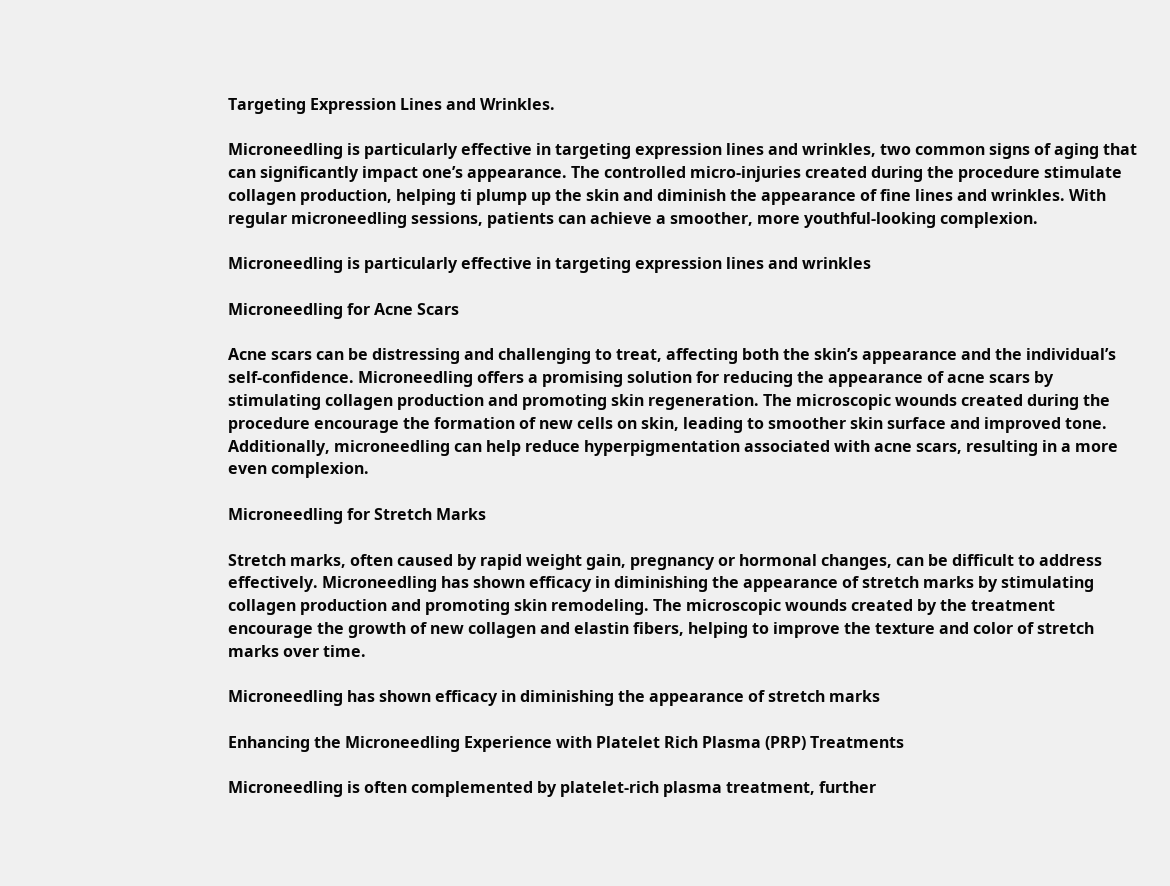Targeting Expression Lines and Wrinkles.

Microneedling is particularly effective in targeting expression lines and wrinkles, two common signs of aging that can significantly impact one’s appearance. The controlled micro-injuries created during the procedure stimulate collagen production, helping ti plump up the skin and diminish the appearance of fine lines and wrinkles. With regular microneedling sessions, patients can achieve a smoother, more youthful-looking complexion.

Microneedling is particularly effective in targeting expression lines and wrinkles

Microneedling for Acne Scars

Acne scars can be distressing and challenging to treat, affecting both the skin’s appearance and the individual’s self-confidence. Microneedling offers a promising solution for reducing the appearance of acne scars by stimulating collagen production and promoting skin regeneration. The microscopic wounds created during the procedure encourage the formation of new cells on skin, leading to smoother skin surface and improved tone. Additionally, microneedling can help reduce hyperpigmentation associated with acne scars, resulting in a more even complexion.

Microneedling for Stretch Marks

Stretch marks, often caused by rapid weight gain, pregnancy or hormonal changes, can be difficult to address effectively. Microneedling has shown efficacy in diminishing the appearance of stretch marks by stimulating collagen production and promoting skin remodeling. The microscopic wounds created by the treatment encourage the growth of new collagen and elastin fibers, helping to improve the texture and color of stretch marks over time.

Microneedling has shown efficacy in diminishing the appearance of stretch marks

Enhancing the Microneedling Experience with Platelet Rich Plasma (PRP) Treatments

Microneedling is often complemented by platelet-rich plasma treatment, further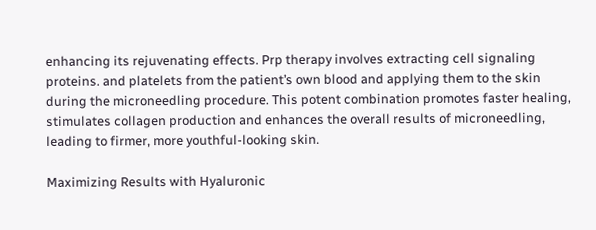enhancing its rejuvenating effects. Prp therapy involves extracting cell signaling proteins. and platelets from the patient’s own blood and applying them to the skin during the microneedling procedure. This potent combination promotes faster healing, stimulates collagen production and enhances the overall results of microneedling, leading to firmer, more youthful-looking skin.

Maximizing Results with Hyaluronic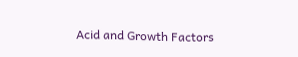Acid and Growth Factors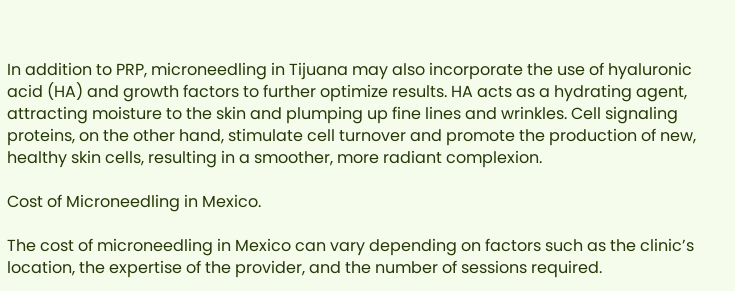In addition to PRP, microneedling in Tijuana may also incorporate the use of hyaluronic acid (HA) and growth factors to further optimize results. HA acts as a hydrating agent, attracting moisture to the skin and plumping up fine lines and wrinkles. Cell signaling proteins, on the other hand, stimulate cell turnover and promote the production of new, healthy skin cells, resulting in a smoother, more radiant complexion.

Cost of Microneedling in Mexico.

The cost of microneedling in Mexico can vary depending on factors such as the clinic’s location, the expertise of the provider, and the number of sessions required.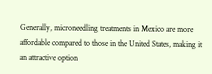Generally, microneedling treatments in Mexico are more affordable compared to those in the United States, making it an attractive option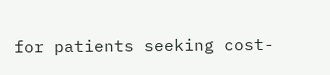for patients seeking cost-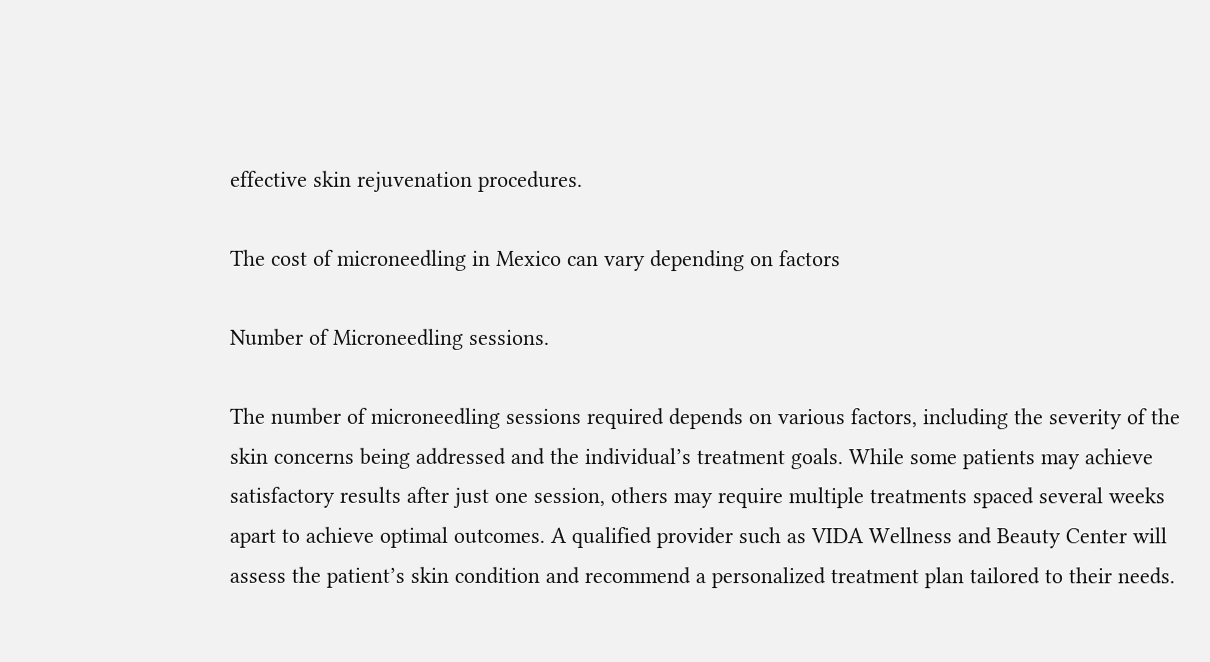effective skin rejuvenation procedures.

The cost of microneedling in Mexico can vary depending on factors

Number of Microneedling sessions.

The number of microneedling sessions required depends on various factors, including the severity of the skin concerns being addressed and the individual’s treatment goals. While some patients may achieve satisfactory results after just one session, others may require multiple treatments spaced several weeks apart to achieve optimal outcomes. A qualified provider such as VIDA Wellness and Beauty Center will assess the patient’s skin condition and recommend a personalized treatment plan tailored to their needs.